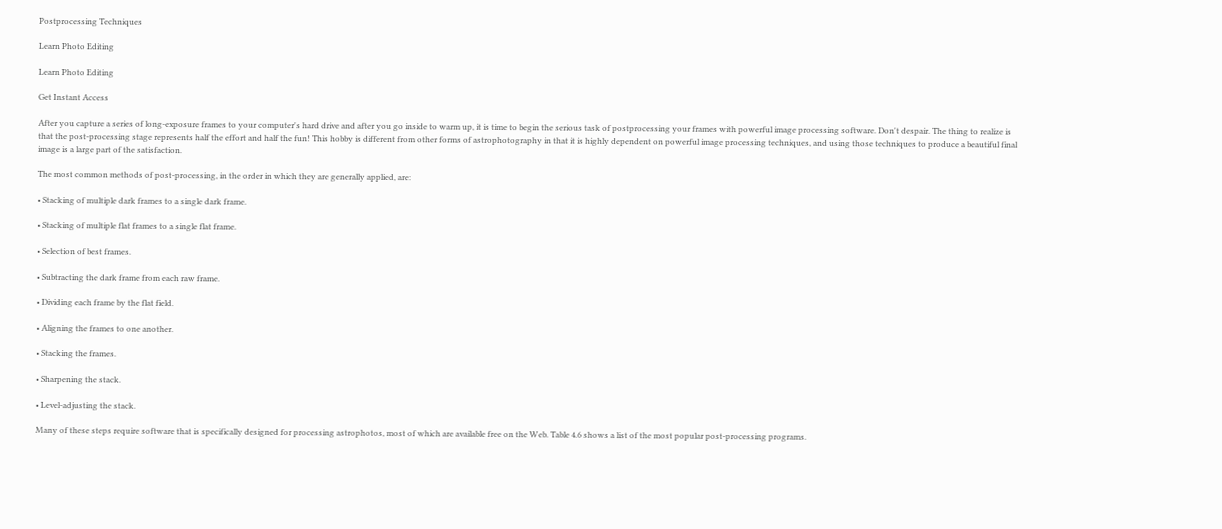Postprocessing Techniques

Learn Photo Editing

Learn Photo Editing

Get Instant Access

After you capture a series of long-exposure frames to your computer's hard drive and after you go inside to warm up, it is time to begin the serious task of postprocessing your frames with powerful image processing software. Don't despair. The thing to realize is that the post-processing stage represents half the effort and half the fun! This hobby is different from other forms of astrophotography in that it is highly dependent on powerful image processing techniques, and using those techniques to produce a beautiful final image is a large part of the satisfaction.

The most common methods of post-processing, in the order in which they are generally applied, are:

• Stacking of multiple dark frames to a single dark frame.

• Stacking of multiple flat frames to a single flat frame.

• Selection of best frames.

• Subtracting the dark frame from each raw frame.

• Dividing each frame by the flat field.

• Aligning the frames to one another.

• Stacking the frames.

• Sharpening the stack.

• Level-adjusting the stack.

Many of these steps require software that is specifically designed for processing astrophotos, most of which are available free on the Web. Table 4.6 shows a list of the most popular post-processing programs.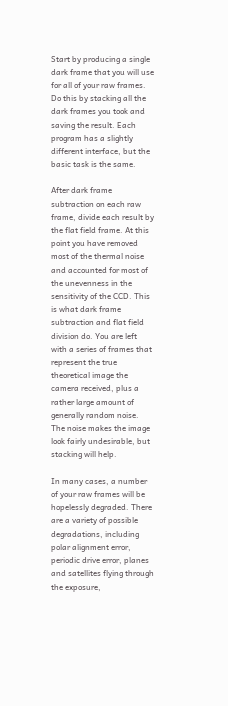Start by producing a single dark frame that you will use for all of your raw frames. Do this by stacking all the dark frames you took and saving the result. Each program has a slightly different interface, but the basic task is the same.

After dark frame subtraction on each raw frame, divide each result by the flat field frame. At this point you have removed most of the thermal noise and accounted for most of the unevenness in the sensitivity of the CCD. This is what dark frame subtraction and flat field division do. You are left with a series of frames that represent the true theoretical image the camera received, plus a rather large amount of generally random noise. The noise makes the image look fairly undesirable, but stacking will help.

In many cases, a number of your raw frames will be hopelessly degraded. There are a variety of possible degradations, including polar alignment error, periodic drive error, planes and satellites flying through the exposure,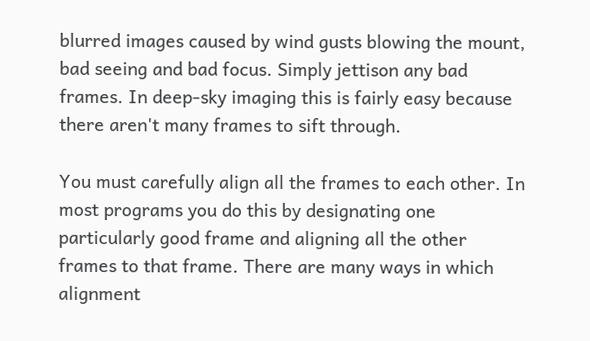blurred images caused by wind gusts blowing the mount, bad seeing and bad focus. Simply jettison any bad frames. In deep-sky imaging this is fairly easy because there aren't many frames to sift through.

You must carefully align all the frames to each other. In most programs you do this by designating one particularly good frame and aligning all the other frames to that frame. There are many ways in which alignment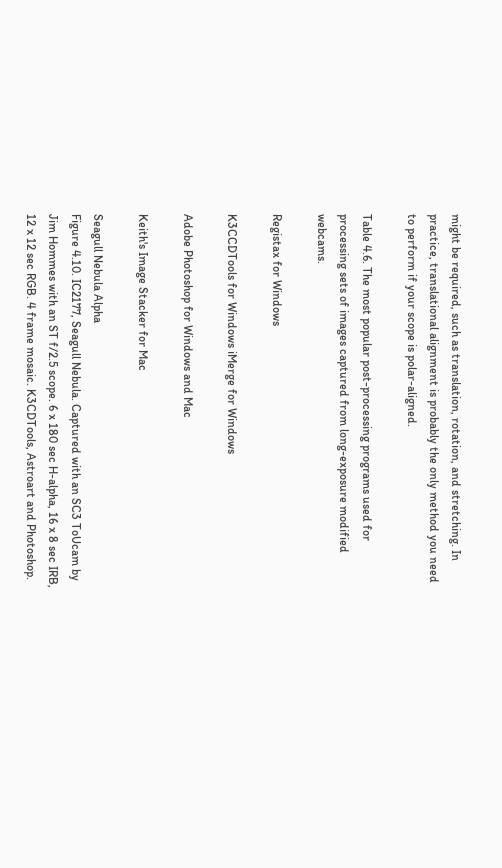might be required, such as translation, rotation, and stretching. In practice, translational alignment is probably the only method you need to perform if your scope is polar-aligned.

Table 4.6. The most popular post-processing programs used for processing sets of images captured from long-exposure modified webcams.

Registax for Windows

K3CCDTools for Windows iMerge for Windows

Adobe Photoshop for Windows and Mac

Keith's Image Stacker for Mac

Seagull Nebula Alpha
Figure 4.10. IC2177, Seagull Nebula. Captured with an SC3 ToUcam by Jim Hommes with an ST f/2.5 scope. 6 x 180 sec H-alpha, 16 x 8 sec IRB, 12 x 12 sec RGB. 4 frame mosaic. K3CDTools, Astroart and Photoshop.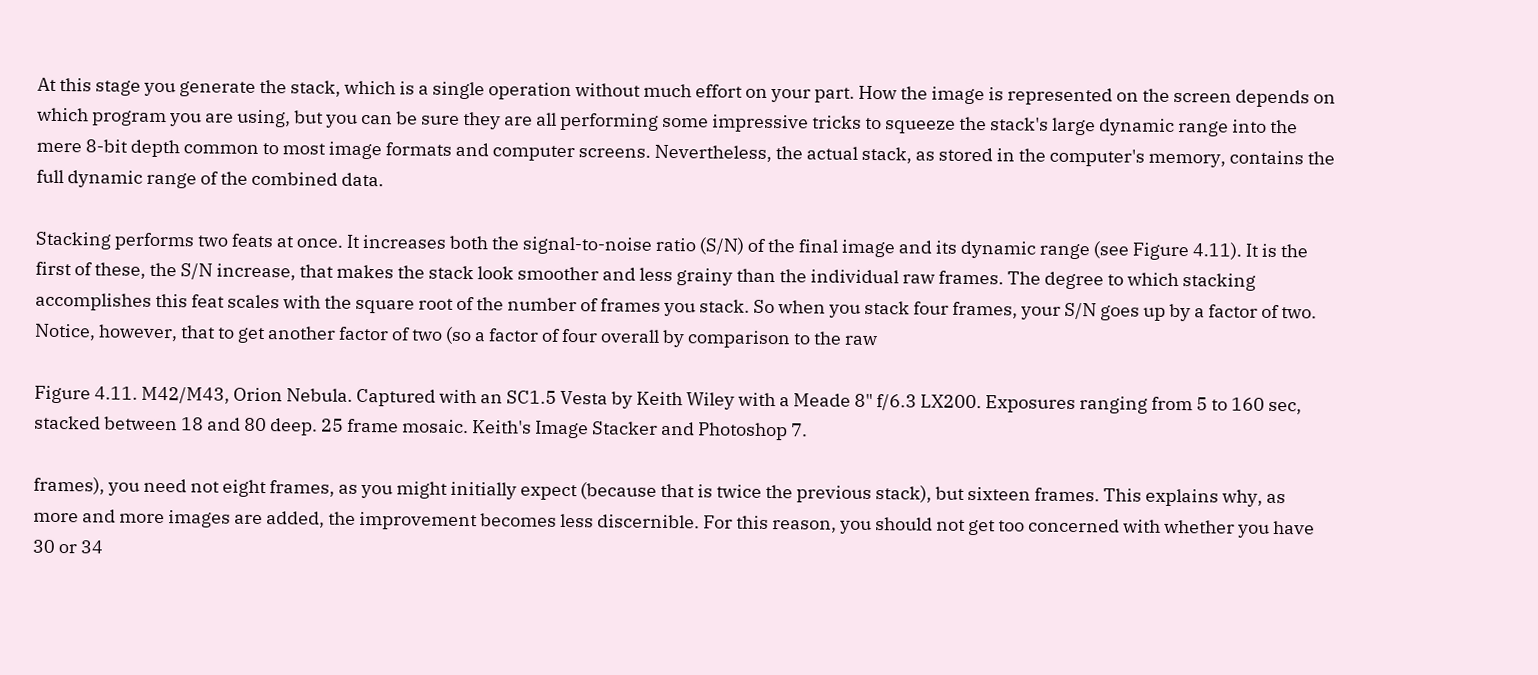At this stage you generate the stack, which is a single operation without much effort on your part. How the image is represented on the screen depends on which program you are using, but you can be sure they are all performing some impressive tricks to squeeze the stack's large dynamic range into the mere 8-bit depth common to most image formats and computer screens. Nevertheless, the actual stack, as stored in the computer's memory, contains the full dynamic range of the combined data.

Stacking performs two feats at once. It increases both the signal-to-noise ratio (S/N) of the final image and its dynamic range (see Figure 4.11). It is the first of these, the S/N increase, that makes the stack look smoother and less grainy than the individual raw frames. The degree to which stacking accomplishes this feat scales with the square root of the number of frames you stack. So when you stack four frames, your S/N goes up by a factor of two. Notice, however, that to get another factor of two (so a factor of four overall by comparison to the raw

Figure 4.11. M42/M43, Orion Nebula. Captured with an SC1.5 Vesta by Keith Wiley with a Meade 8" f/6.3 LX200. Exposures ranging from 5 to 160 sec, stacked between 18 and 80 deep. 25 frame mosaic. Keith's Image Stacker and Photoshop 7.

frames), you need not eight frames, as you might initially expect (because that is twice the previous stack), but sixteen frames. This explains why, as more and more images are added, the improvement becomes less discernible. For this reason, you should not get too concerned with whether you have 30 or 34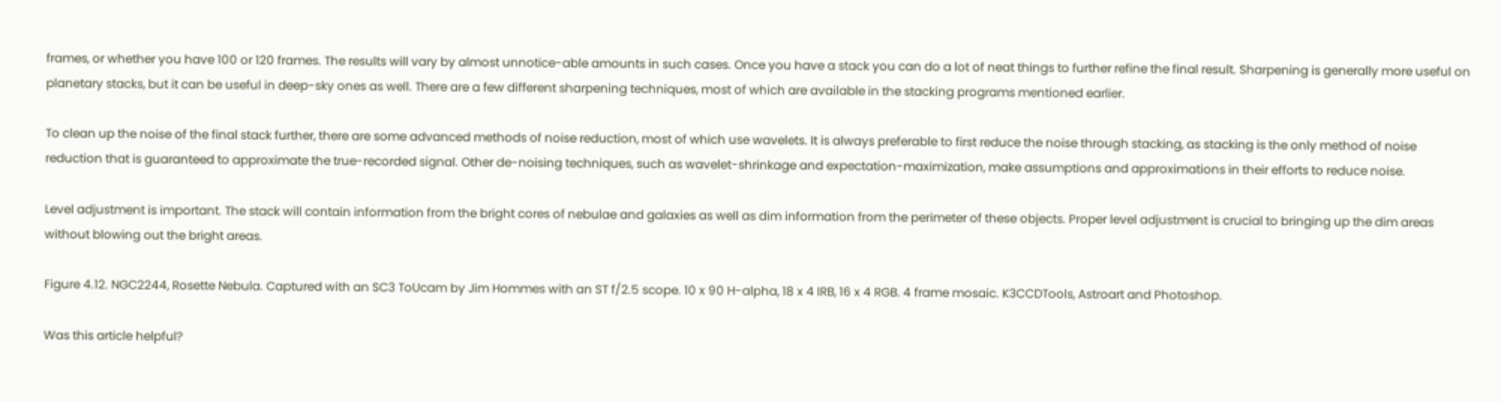frames, or whether you have 100 or 120 frames. The results will vary by almost unnotice-able amounts in such cases. Once you have a stack you can do a lot of neat things to further refine the final result. Sharpening is generally more useful on planetary stacks, but it can be useful in deep-sky ones as well. There are a few different sharpening techniques, most of which are available in the stacking programs mentioned earlier.

To clean up the noise of the final stack further, there are some advanced methods of noise reduction, most of which use wavelets. It is always preferable to first reduce the noise through stacking, as stacking is the only method of noise reduction that is guaranteed to approximate the true-recorded signal. Other de-noising techniques, such as wavelet-shrinkage and expectation-maximization, make assumptions and approximations in their efforts to reduce noise.

Level adjustment is important. The stack will contain information from the bright cores of nebulae and galaxies as well as dim information from the perimeter of these objects. Proper level adjustment is crucial to bringing up the dim areas without blowing out the bright areas.

Figure 4.12. NGC2244, Rosette Nebula. Captured with an SC3 ToUcam by Jim Hommes with an ST f/2.5 scope. 10 x 90 H-alpha, 18 x 4 IRB, 16 x 4 RGB. 4 frame mosaic. K3CCDTools, Astroart and Photoshop.

Was this article helpful?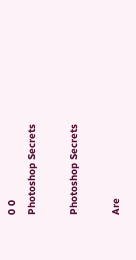0 0
Photoshop Secrets

Photoshop Secrets

Are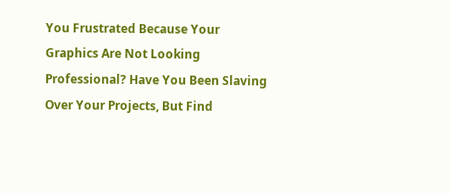You Frustrated Because Your Graphics Are Not Looking Professional? Have You Been Slaving Over Your Projects, But Find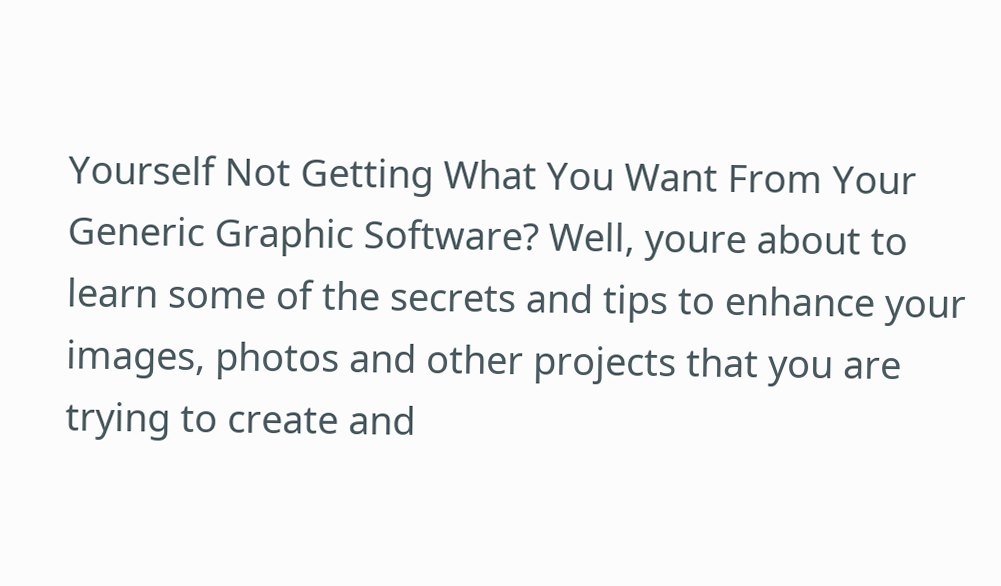Yourself Not Getting What You Want From Your Generic Graphic Software? Well, youre about to learn some of the secrets and tips to enhance your images, photos and other projects that you are trying to create and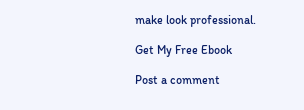make look professional.

Get My Free Ebook

Post a comment